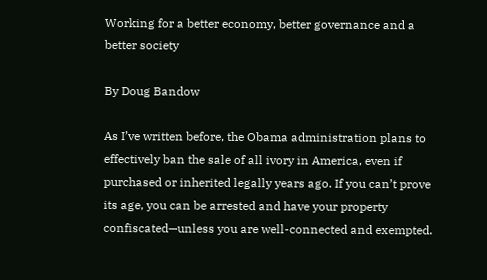Working for a better economy, better governance and a better society

By Doug Bandow

As I’ve written before, the Obama administration plans to effectively ban the sale of all ivory in America, even if purchased or inherited legally years ago. If you can’t prove its age, you can be arrested and have your property confiscated—unless you are well-connected and exempted.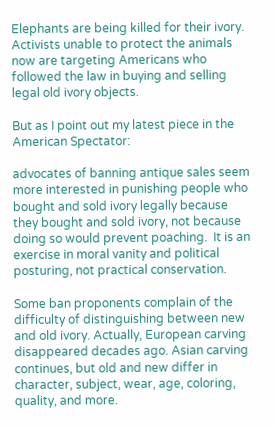Elephants are being killed for their ivory. Activists unable to protect the animals now are targeting Americans who followed the law in buying and selling legal old ivory objects.

But as I point out my latest piece in the American Spectator:

advocates of banning antique sales seem more interested in punishing people who bought and sold ivory legally because they bought and sold ivory, not because doing so would prevent poaching.  It is an exercise in moral vanity and political posturing, not practical conservation.

Some ban proponents complain of the difficulty of distinguishing between new and old ivory. Actually, European carving disappeared decades ago. Asian carving continues, but old and new differ in character, subject, wear, age, coloring, quality, and more.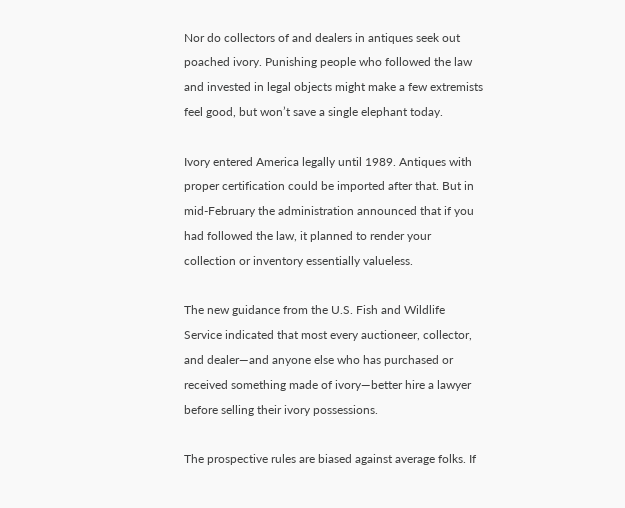Nor do collectors of and dealers in antiques seek out poached ivory. Punishing people who followed the law and invested in legal objects might make a few extremists feel good, but won’t save a single elephant today.

Ivory entered America legally until 1989. Antiques with proper certification could be imported after that. But in mid-February the administration announced that if you had followed the law, it planned to render your collection or inventory essentially valueless.

The new guidance from the U.S. Fish and Wildlife Service indicated that most every auctioneer, collector, and dealer—and anyone else who has purchased or received something made of ivory—better hire a lawyer before selling their ivory possessions.

The prospective rules are biased against average folks. If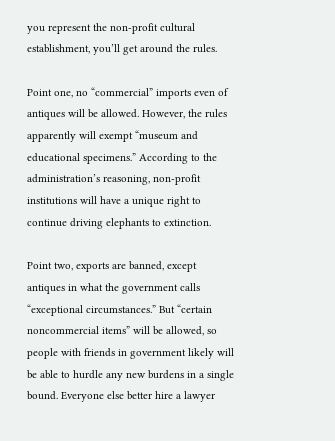you represent the non-profit cultural establishment, you’ll get around the rules.

Point one, no “commercial” imports even of antiques will be allowed. However, the rules apparently will exempt “museum and educational specimens.” According to the administration’s reasoning, non-profit institutions will have a unique right to continue driving elephants to extinction.

Point two, exports are banned, except antiques in what the government calls “exceptional circumstances.” But “certain noncommercial items” will be allowed, so people with friends in government likely will be able to hurdle any new burdens in a single bound. Everyone else better hire a lawyer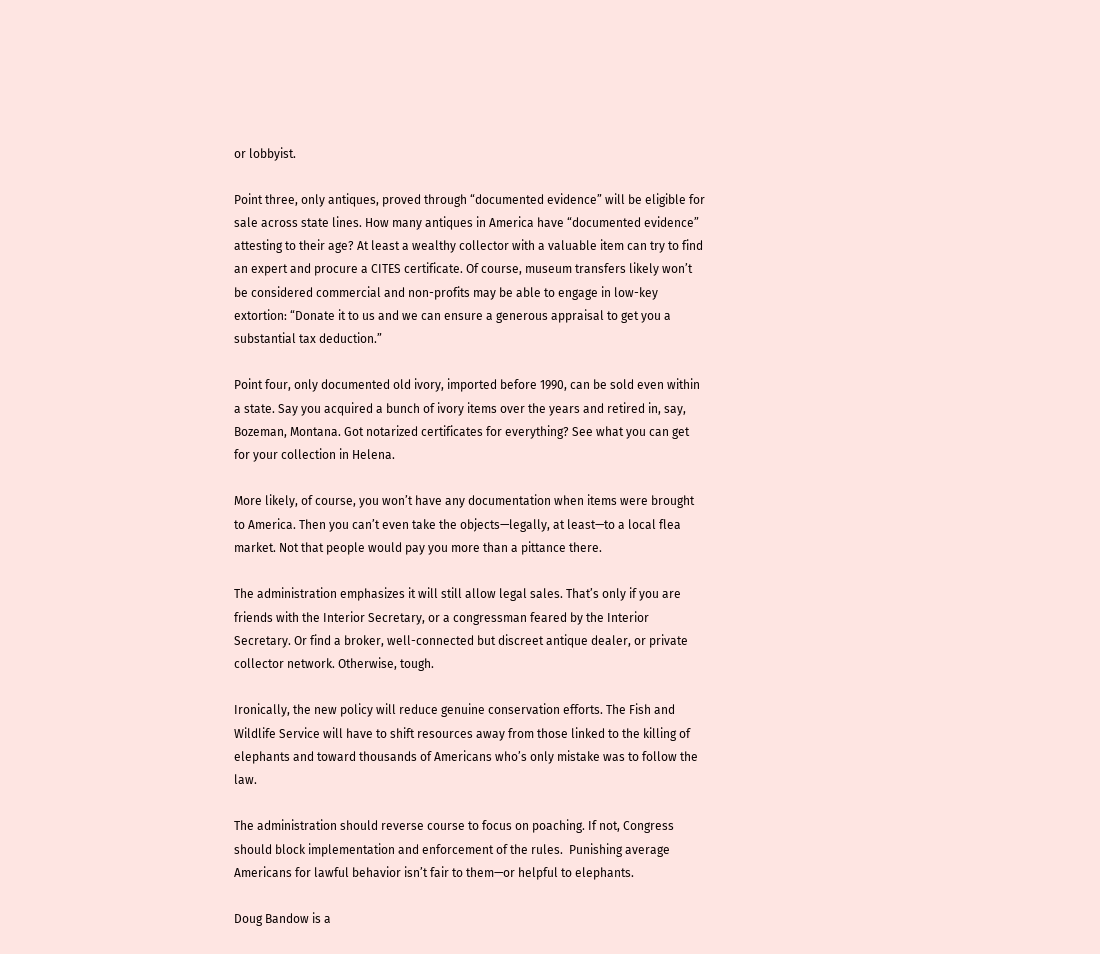or lobbyist.

Point three, only antiques, proved through “documented evidence” will be eligible for sale across state lines. How many antiques in America have “documented evidence” attesting to their age? At least a wealthy collector with a valuable item can try to find an expert and procure a CITES certificate. Of course, museum transfers likely won’t be considered commercial and non-profits may be able to engage in low-key extortion: “Donate it to us and we can ensure a generous appraisal to get you a substantial tax deduction.”

Point four, only documented old ivory, imported before 1990, can be sold even within a state. Say you acquired a bunch of ivory items over the years and retired in, say, Bozeman, Montana. Got notarized certificates for everything? See what you can get for your collection in Helena.

More likely, of course, you won’t have any documentation when items were brought to America. Then you can’t even take the objects—legally, at least—to a local flea market. Not that people would pay you more than a pittance there.

The administration emphasizes it will still allow legal sales. That’s only if you are friends with the Interior Secretary, or a congressman feared by the Interior Secretary. Or find a broker, well-connected but discreet antique dealer, or private collector network. Otherwise, tough.

Ironically, the new policy will reduce genuine conservation efforts. The Fish and Wildlife Service will have to shift resources away from those linked to the killing of elephants and toward thousands of Americans who’s only mistake was to follow the law.

The administration should reverse course to focus on poaching. If not, Congress should block implementation and enforcement of the rules.  Punishing average Americans for lawful behavior isn’t fair to them—or helpful to elephants.

Doug Bandow is a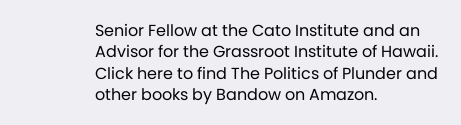Senior Fellow at the Cato Institute and an Advisor for the Grassroot Institute of Hawaii. Click here to find The Politics of Plunder and other books by Bandow on Amazon.